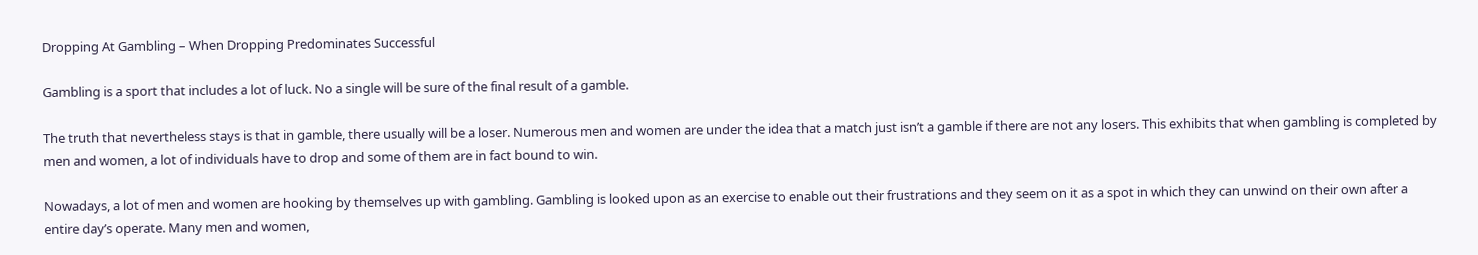Dropping At Gambling – When Dropping Predominates Successful

Gambling is a sport that includes a lot of luck. No a single will be sure of the final result of a gamble.

The truth that nevertheless stays is that in gamble, there usually will be a loser. Numerous men and women are under the idea that a match just isn’t a gamble if there are not any losers. This exhibits that when gambling is completed by men and women, a lot of individuals have to drop and some of them are in fact bound to win.

Nowadays, a lot of men and women are hooking by themselves up with gambling. Gambling is looked upon as an exercise to enable out their frustrations and they seem on it as a spot in which they can unwind on their own after a entire day’s operate. Many men and women,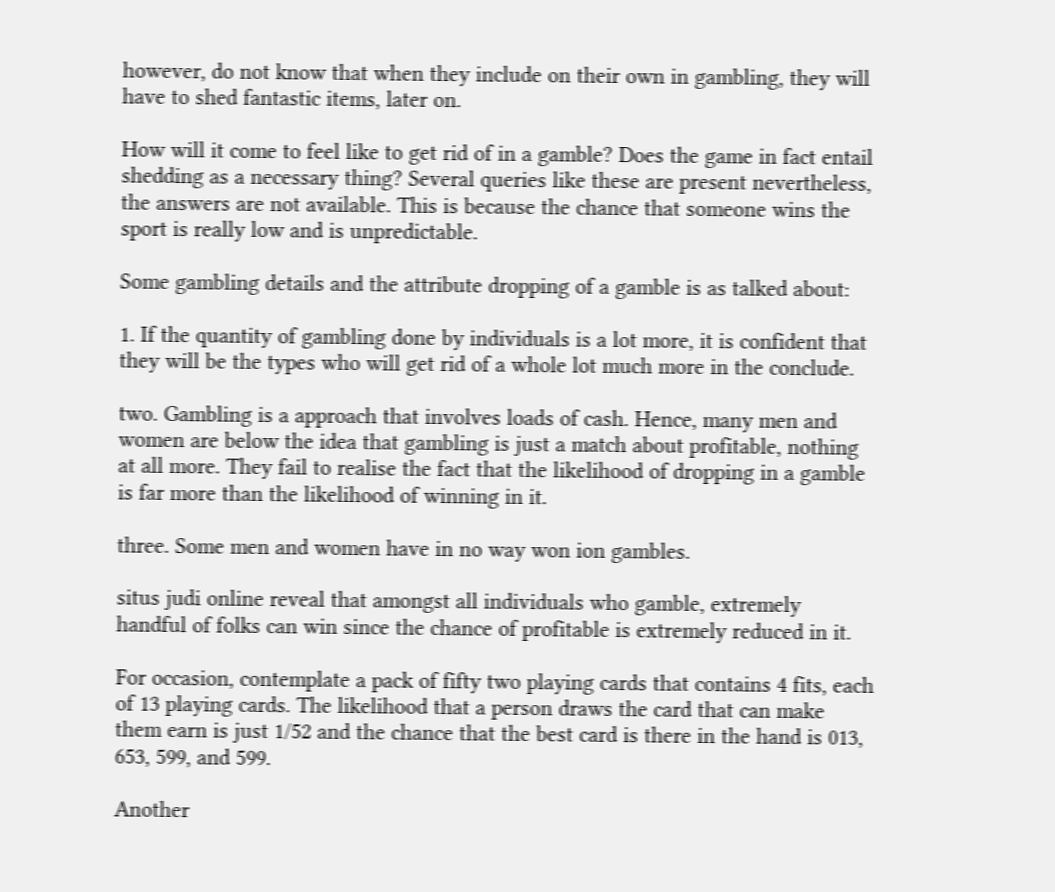however, do not know that when they include on their own in gambling, they will have to shed fantastic items, later on.

How will it come to feel like to get rid of in a gamble? Does the game in fact entail shedding as a necessary thing? Several queries like these are present nevertheless, the answers are not available. This is because the chance that someone wins the sport is really low and is unpredictable.

Some gambling details and the attribute dropping of a gamble is as talked about:

1. If the quantity of gambling done by individuals is a lot more, it is confident that they will be the types who will get rid of a whole lot much more in the conclude.

two. Gambling is a approach that involves loads of cash. Hence, many men and women are below the idea that gambling is just a match about profitable, nothing at all more. They fail to realise the fact that the likelihood of dropping in a gamble is far more than the likelihood of winning in it.

three. Some men and women have in no way won ion gambles.

situs judi online reveal that amongst all individuals who gamble, extremely handful of folks can win since the chance of profitable is extremely reduced in it.

For occasion, contemplate a pack of fifty two playing cards that contains 4 fits, each of 13 playing cards. The likelihood that a person draws the card that can make them earn is just 1/52 and the chance that the best card is there in the hand is 013, 653, 599, and 599.

Another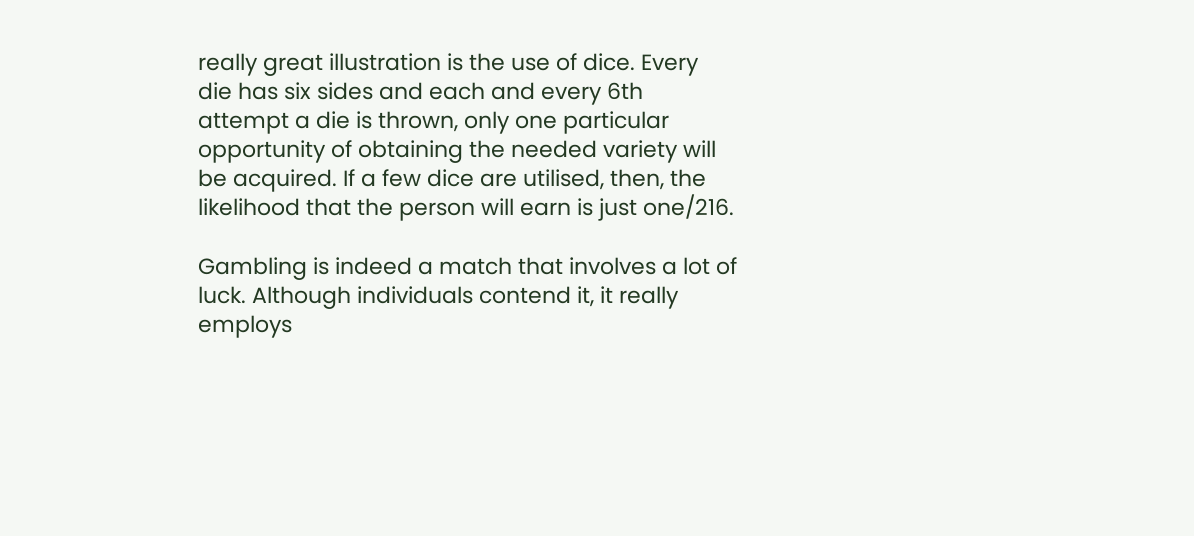really great illustration is the use of dice. Every die has six sides and each and every 6th attempt a die is thrown, only one particular opportunity of obtaining the needed variety will be acquired. If a few dice are utilised, then, the likelihood that the person will earn is just one/216.

Gambling is indeed a match that involves a lot of luck. Although individuals contend it, it really employs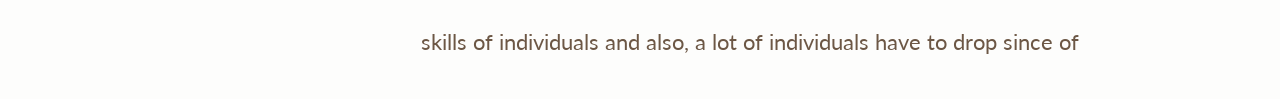skills of individuals and also, a lot of individuals have to drop since of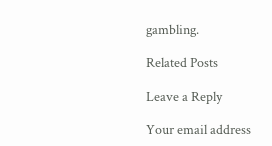gambling.

Related Posts

Leave a Reply

Your email address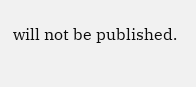will not be published.